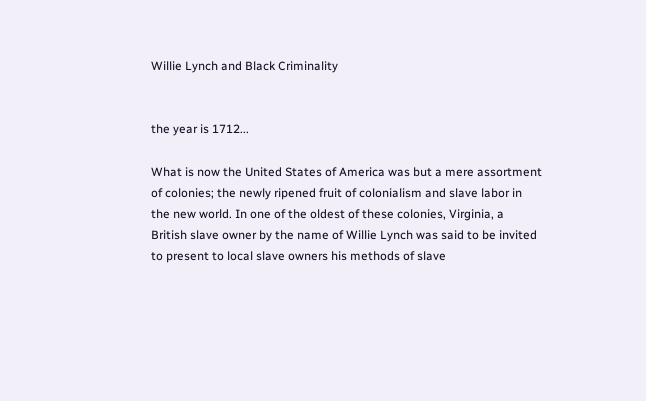Willie Lynch and Black Criminality


the year is 1712...

What is now the United States of America was but a mere assortment of colonies; the newly ripened fruit of colonialism and slave labor in the new world. In one of the oldest of these colonies, Virginia, a British slave owner by the name of Willie Lynch was said to be invited to present to local slave owners his methods of slave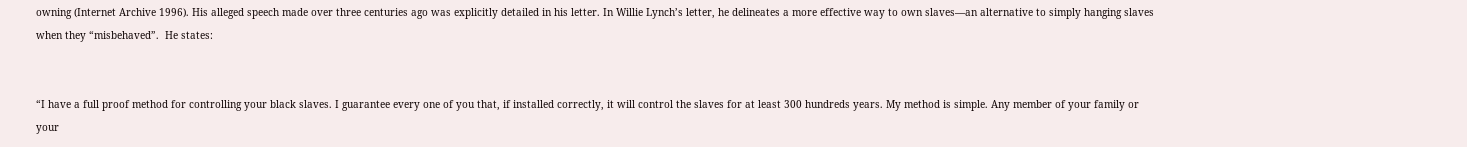owning (Internet Archive 1996). His alleged speech made over three centuries ago was explicitly detailed in his letter. In Willie Lynch’s letter, he delineates a more effective way to own slaves—an alternative to simply hanging slaves when they “misbehaved”.  He states:


“I have a full proof method for controlling your black slaves. I guarantee every one of you that, if installed correctly, it will control the slaves for at least 300 hundreds years. My method is simple. Any member of your family or your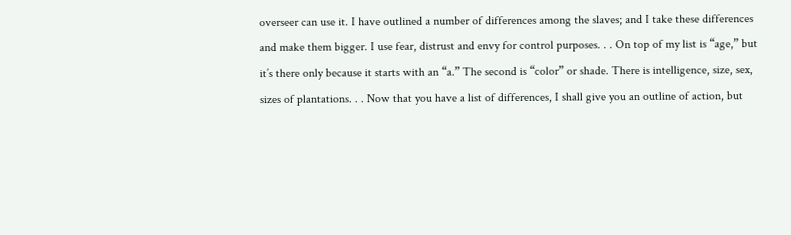overseer can use it. I have outlined a number of differences among the slaves; and I take these differences and make them bigger. I use fear, distrust and envy for control purposes. . . On top of my list is “age,” but it’s there only because it starts with an “a.” The second is “color” or shade. There is intelligence, size, sex, sizes of plantations. . . Now that you have a list of differences, I shall give you an outline of action, but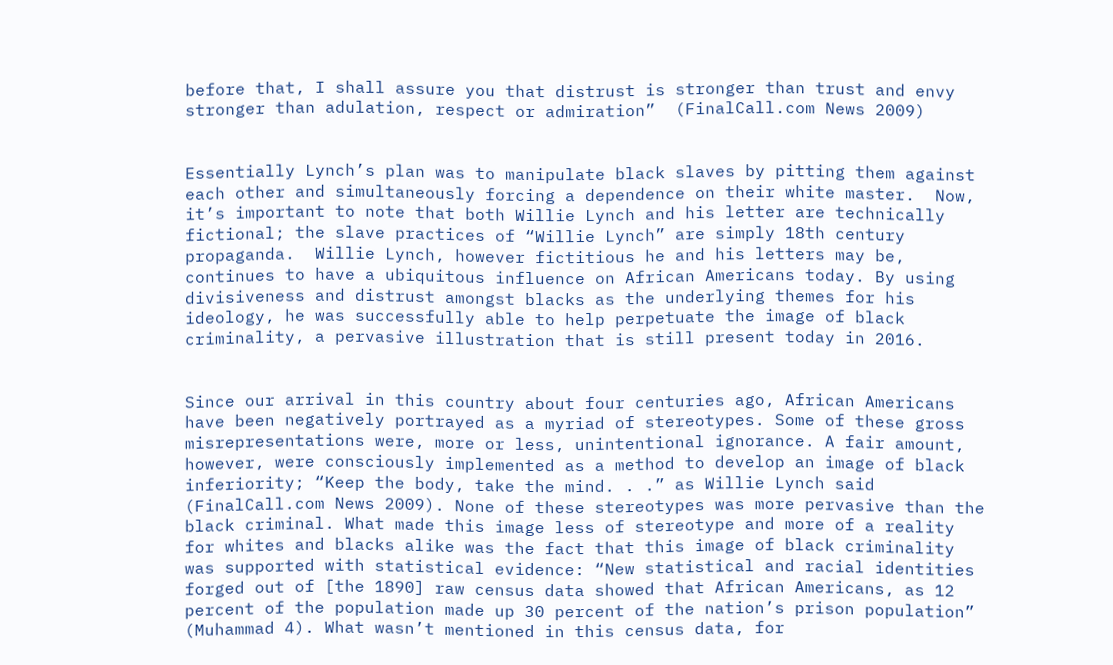before that, I shall assure you that distrust is stronger than trust and envy stronger than adulation, respect or admiration”  (FinalCall.com News 2009)


Essentially Lynch’s plan was to manipulate black slaves by pitting them against each other and simultaneously forcing a dependence on their white master.  Now, it’s important to note that both Willie Lynch and his letter are technically fictional; the slave practices of “Willie Lynch” are simply 18th century propaganda.  Willie Lynch, however fictitious he and his letters may be, continues to have a ubiquitous influence on African Americans today. By using divisiveness and distrust amongst blacks as the underlying themes for his ideology, he was successfully able to help perpetuate the image of black criminality, a pervasive illustration that is still present today in 2016.


Since our arrival in this country about four centuries ago, African Americans have been negatively portrayed as a myriad of stereotypes. Some of these gross misrepresentations were, more or less, unintentional ignorance. A fair amount, however, were consciously implemented as a method to develop an image of black inferiority; “Keep the body, take the mind. . .” as Willie Lynch said (FinalCall.com News 2009). None of these stereotypes was more pervasive than the black criminal. What made this image less of stereotype and more of a reality for whites and blacks alike was the fact that this image of black criminality was supported with statistical evidence: “New statistical and racial identities forged out of [the 1890] raw census data showed that African Americans, as 12 percent of the population made up 30 percent of the nation’s prison population” (Muhammad 4). What wasn’t mentioned in this census data, for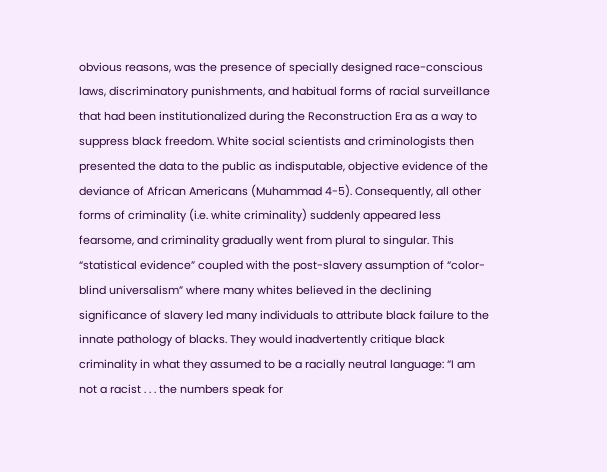obvious reasons, was the presence of specially designed race-conscious laws, discriminatory punishments, and habitual forms of racial surveillance that had been institutionalized during the Reconstruction Era as a way to suppress black freedom. White social scientists and criminologists then presented the data to the public as indisputable, objective evidence of the deviance of African Americans (Muhammad 4-5). Consequently, all other forms of criminality (i.e. white criminality) suddenly appeared less fearsome, and criminality gradually went from plural to singular. This “statistical evidence” coupled with the post-slavery assumption of “color-blind universalism” where many whites believed in the declining significance of slavery led many individuals to attribute black failure to the innate pathology of blacks. They would inadvertently critique black criminality in what they assumed to be a racially neutral language: “I am not a racist . . . the numbers speak for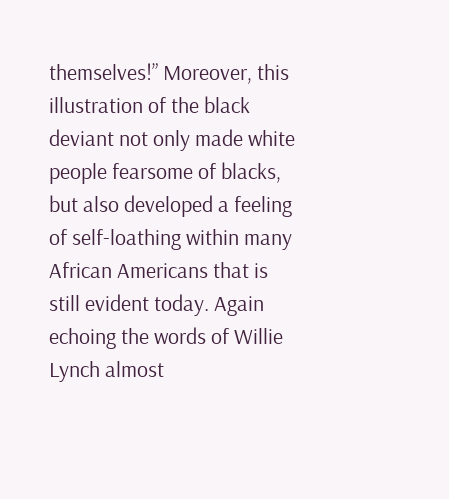themselves!” Moreover, this illustration of the black deviant not only made white people fearsome of blacks, but also developed a feeling of self-loathing within many African Americans that is still evident today. Again echoing the words of Willie Lynch almost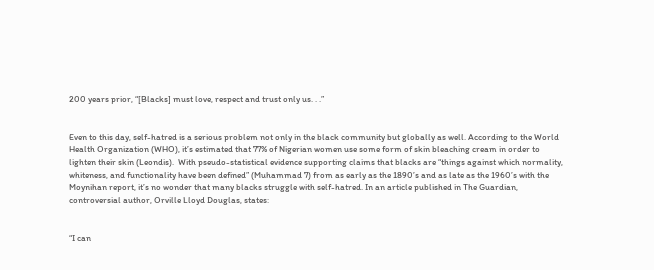200 years prior, “[Blacks] must love, respect and trust only us. . .”


Even to this day, self-hatred is a serious problem not only in the black community but globally as well. According to the World Health Organization (WHO), it’s estimated that 77% of Nigerian women use some form of skin bleaching cream in order to lighten their skin (Leondis).  With pseudo-statistical evidence supporting claims that blacks are “things against which normality, whiteness, and functionality have been defined” (Muhammad 7) from as early as the 1890’s and as late as the 1960’s with the Moynihan report, it’s no wonder that many blacks struggle with self-hatred. In an article published in The Guardian, controversial author, Orville Lloyd Douglas, states:


“I can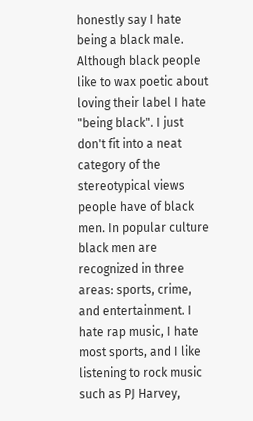honestly say I hate being a black male. Although black people like to wax poetic about loving their label I hate "being black". I just don't fit into a neat category of the stereotypical views people have of black men. In popular culture black men are recognized in three areas: sports, crime, and entertainment. I hate rap music, I hate most sports, and I like listening to rock music such as PJ Harvey,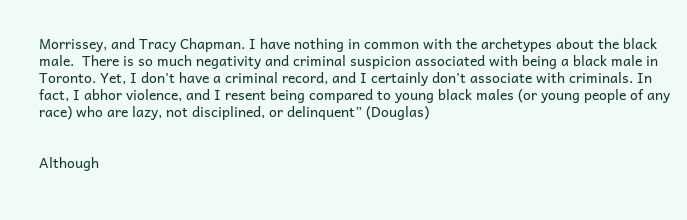Morrissey, and Tracy Chapman. I have nothing in common with the archetypes about the black male.  There is so much negativity and criminal suspicion associated with being a black male in Toronto. Yet, I don't have a criminal record, and I certainly don't associate with criminals. In fact, I abhor violence, and I resent being compared to young black males (or young people of any race) who are lazy, not disciplined, or delinquent” (Douglas)


Although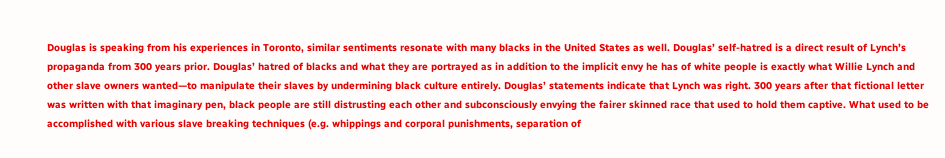Douglas is speaking from his experiences in Toronto, similar sentiments resonate with many blacks in the United States as well. Douglas’ self-hatred is a direct result of Lynch’s propaganda from 300 years prior. Douglas’ hatred of blacks and what they are portrayed as in addition to the implicit envy he has of white people is exactly what Willie Lynch and other slave owners wanted—to manipulate their slaves by undermining black culture entirely. Douglas’ statements indicate that Lynch was right. 300 years after that fictional letter was written with that imaginary pen, black people are still distrusting each other and subconsciously envying the fairer skinned race that used to hold them captive. What used to be accomplished with various slave breaking techniques (e.g. whippings and corporal punishments, separation of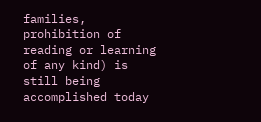families, prohibition of reading or learning of any kind) is still being accomplished today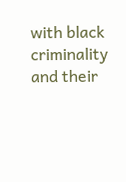with black criminality and their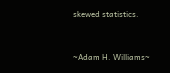skewed statistics.


~Adam H. Williams~